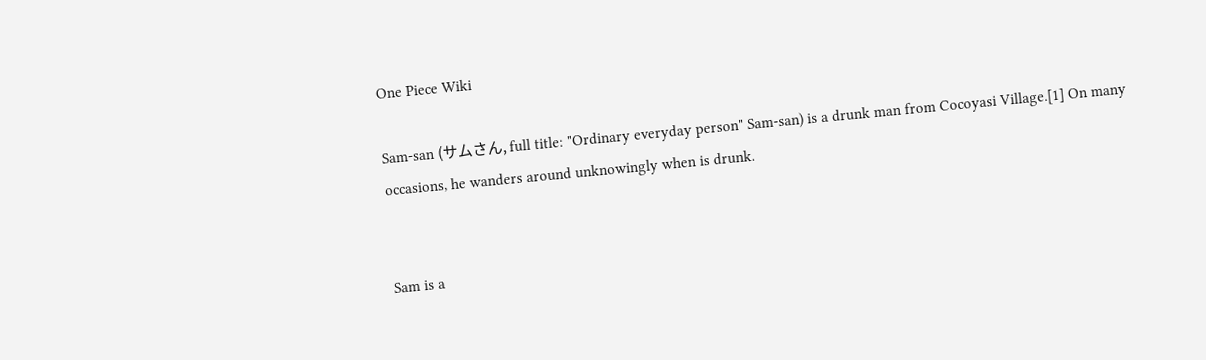One Piece Wiki

Sam-san (サムさん, full title: "Ordinary everyday person" Sam-san) is a drunk man from Cocoyasi Village.[1] On many occasions, he wanders around unknowingly when is drunk.


Sam is a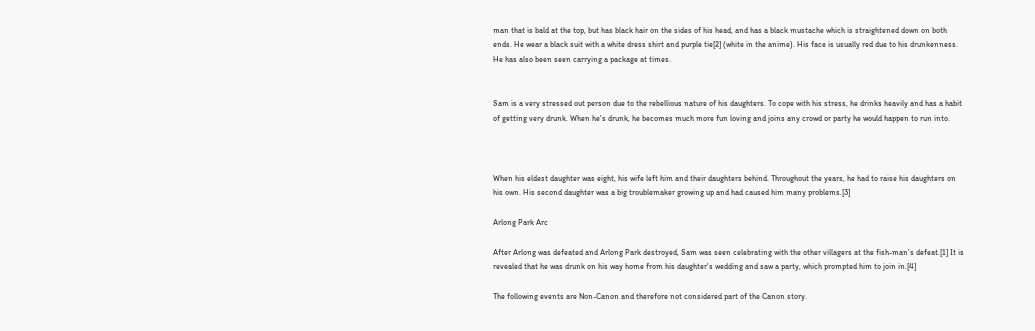man that is bald at the top, but has black hair on the sides of his head, and has a black mustache which is straightened down on both ends. He wear a black suit with a white dress shirt and purple tie[2] (white in the anime). His face is usually red due to his drunkenness. He has also been seen carrying a package at times.


Sam is a very stressed out person due to the rebellious nature of his daughters. To cope with his stress, he drinks heavily and has a habit of getting very drunk. When he's drunk, he becomes much more fun loving and joins any crowd or party he would happen to run into.



When his eldest daughter was eight, his wife left him and their daughters behind. Throughout the years, he had to raise his daughters on his own. His second daughter was a big troublemaker growing up and had caused him many problems.[3]

Arlong Park Arc

After Arlong was defeated and Arlong Park destroyed, Sam was seen celebrating with the other villagers at the fish-man's defeat.[1] It is revealed that he was drunk on his way home from his daughter's wedding and saw a party, which prompted him to join in.[4]

The following events are Non-Canon and therefore not considered part of the Canon story.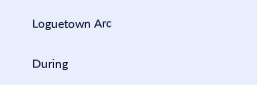Loguetown Arc

During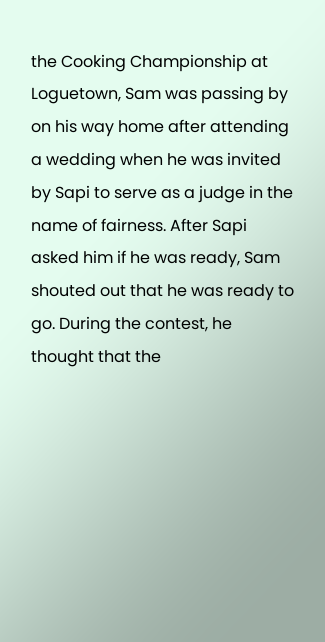the Cooking Championship at Loguetown, Sam was passing by on his way home after attending a wedding when he was invited by Sapi to serve as a judge in the name of fairness. After Sapi asked him if he was ready, Sam shouted out that he was ready to go. During the contest, he thought that the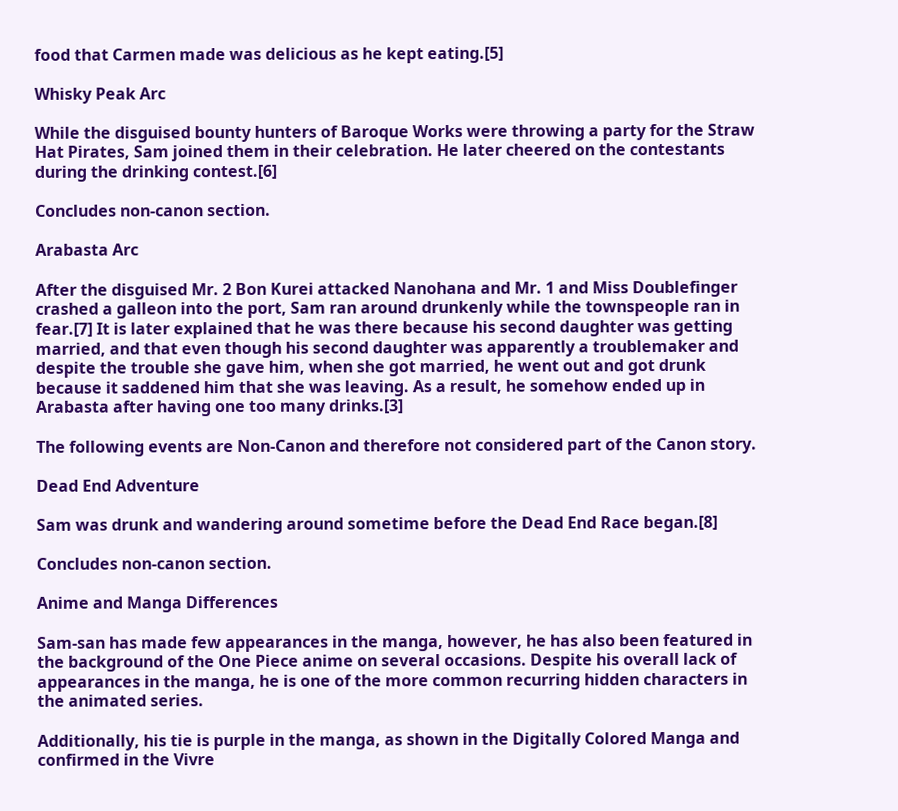food that Carmen made was delicious as he kept eating.[5]

Whisky Peak Arc

While the disguised bounty hunters of Baroque Works were throwing a party for the Straw Hat Pirates, Sam joined them in their celebration. He later cheered on the contestants during the drinking contest.[6]

Concludes non-canon section.

Arabasta Arc

After the disguised Mr. 2 Bon Kurei attacked Nanohana and Mr. 1 and Miss Doublefinger crashed a galleon into the port, Sam ran around drunkenly while the townspeople ran in fear.[7] It is later explained that he was there because his second daughter was getting married, and that even though his second daughter was apparently a troublemaker and despite the trouble she gave him, when she got married, he went out and got drunk because it saddened him that she was leaving. As a result, he somehow ended up in Arabasta after having one too many drinks.[3]

The following events are Non-Canon and therefore not considered part of the Canon story.

Dead End Adventure

Sam was drunk and wandering around sometime before the Dead End Race began.[8]

Concludes non-canon section.

Anime and Manga Differences

Sam-san has made few appearances in the manga, however, he has also been featured in the background of the One Piece anime on several occasions. Despite his overall lack of appearances in the manga, he is one of the more common recurring hidden characters in the animated series.

Additionally, his tie is purple in the manga, as shown in the Digitally Colored Manga and confirmed in the Vivre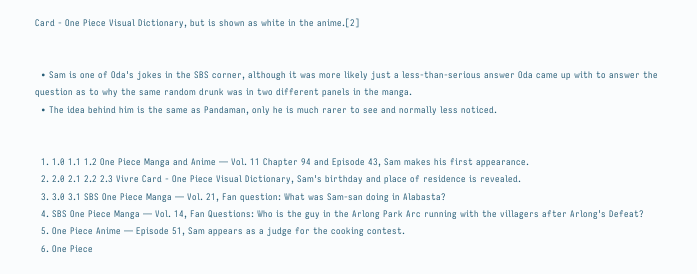Card - One Piece Visual Dictionary, but is shown as white in the anime.[2]


  • Sam is one of Oda's jokes in the SBS corner, although it was more likely just a less-than-serious answer Oda came up with to answer the question as to why the same random drunk was in two different panels in the manga.
  • The idea behind him is the same as Pandaman, only he is much rarer to see and normally less noticed.


  1. 1.0 1.1 1.2 One Piece Manga and Anime — Vol. 11 Chapter 94 and Episode 43, Sam makes his first appearance.
  2. 2.0 2.1 2.2 2.3 Vivre Card - One Piece Visual Dictionary, Sam's birthday and place of residence is revealed.
  3. 3.0 3.1 SBS One Piece Manga — Vol. 21, Fan question: What was Sam-san doing in Alabasta?
  4. SBS One Piece Manga — Vol. 14, Fan Questions: Who is the guy in the Arlong Park Arc running with the villagers after Arlong's Defeat?
  5. One Piece Anime — Episode 51, Sam appears as a judge for the cooking contest.
  6. One Piece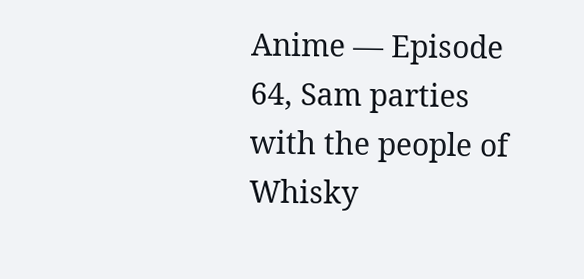Anime — Episode 64, Sam parties with the people of Whisky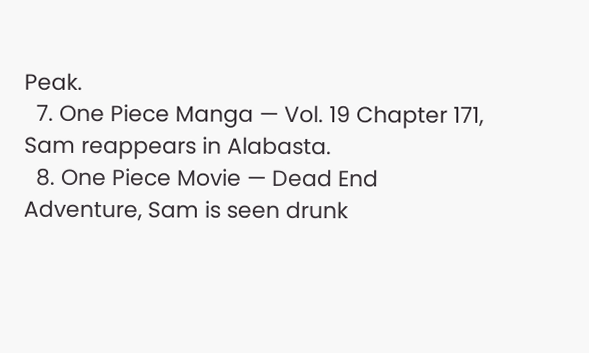Peak.
  7. One Piece Manga — Vol. 19 Chapter 171, Sam reappears in Alabasta.
  8. One Piece Movie — Dead End Adventure, Sam is seen drunk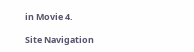in Movie 4.

Site Navigation